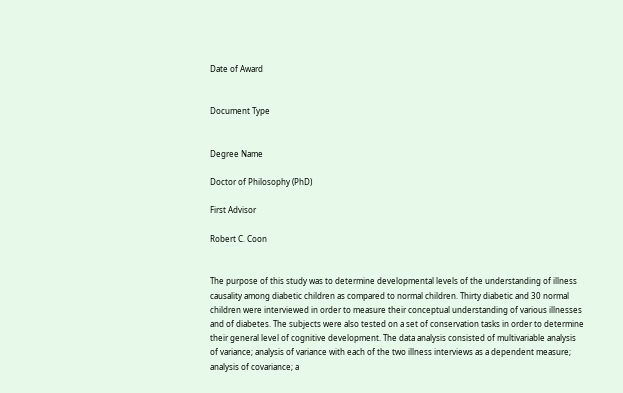Date of Award


Document Type


Degree Name

Doctor of Philosophy (PhD)

First Advisor

Robert C. Coon


The purpose of this study was to determine developmental levels of the understanding of illness causality among diabetic children as compared to normal children. Thirty diabetic and 30 normal children were interviewed in order to measure their conceptual understanding of various illnesses and of diabetes. The subjects were also tested on a set of conservation tasks in order to determine their general level of cognitive development. The data analysis consisted of multivariable analysis of variance; analysis of variance with each of the two illness interviews as a dependent measure; analysis of covariance; a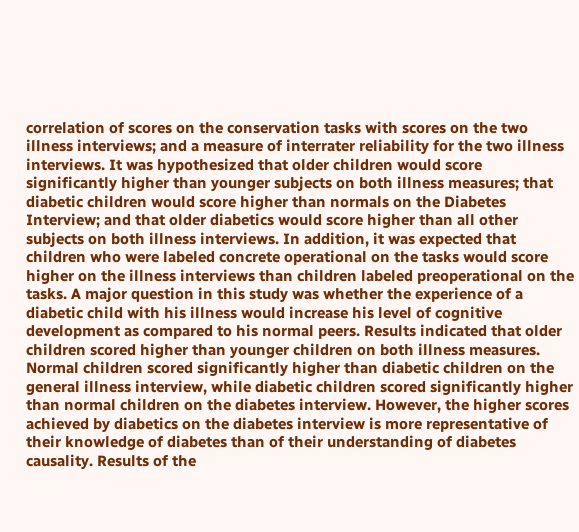correlation of scores on the conservation tasks with scores on the two illness interviews; and a measure of interrater reliability for the two illness interviews. It was hypothesized that older children would score significantly higher than younger subjects on both illness measures; that diabetic children would score higher than normals on the Diabetes Interview; and that older diabetics would score higher than all other subjects on both illness interviews. In addition, it was expected that children who were labeled concrete operational on the tasks would score higher on the illness interviews than children labeled preoperational on the tasks. A major question in this study was whether the experience of a diabetic child with his illness would increase his level of cognitive development as compared to his normal peers. Results indicated that older children scored higher than younger children on both illness measures. Normal children scored significantly higher than diabetic children on the general illness interview, while diabetic children scored significantly higher than normal children on the diabetes interview. However, the higher scores achieved by diabetics on the diabetes interview is more representative of their knowledge of diabetes than of their understanding of diabetes causality. Results of the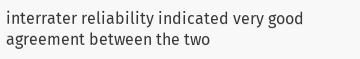interrater reliability indicated very good agreement between the two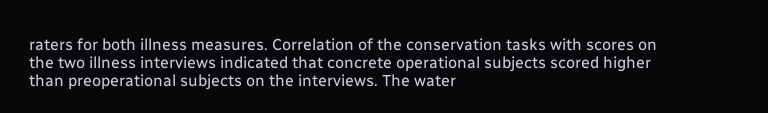raters for both illness measures. Correlation of the conservation tasks with scores on the two illness interviews indicated that concrete operational subjects scored higher than preoperational subjects on the interviews. The water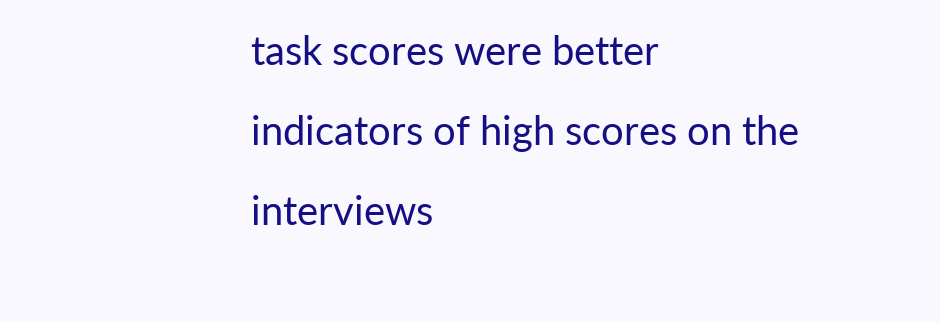task scores were better indicators of high scores on the interviews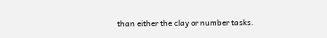than either the clay or number tasks.